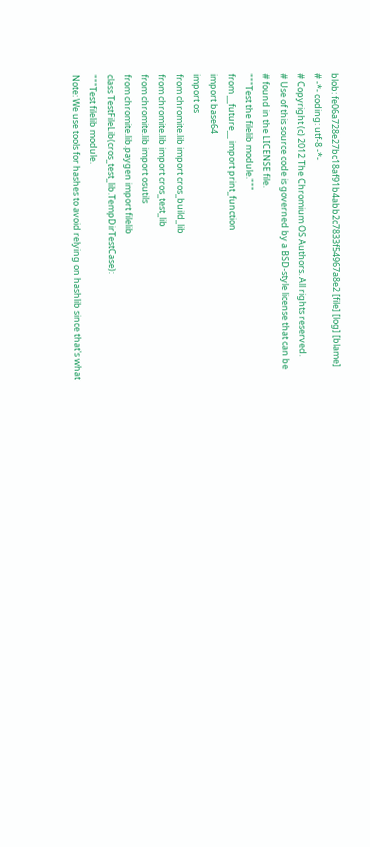blob: fe06a728e27bc18af91b4abb2c7833f54967a8e2 [file] [log] [blame]
# -*- coding: utf-8 -*-
# Copyright (c) 2012 The Chromium OS Authors. All rights reserved.
# Use of this source code is governed by a BSD-style license that can be
# found in the LICENSE file.
"""Test the filelib module."""
from __future__ import print_function
import base64
import os
from chromite.lib import cros_build_lib
from chromite.lib import cros_test_lib
from chromite.lib import osutils
from chromite.lib.paygen import filelib
class TestFileLib(cros_test_lib.TempDirTestCase):
"""Test filelib module.
Note: We use tools for hashes to avoid relying on hashlib since that's what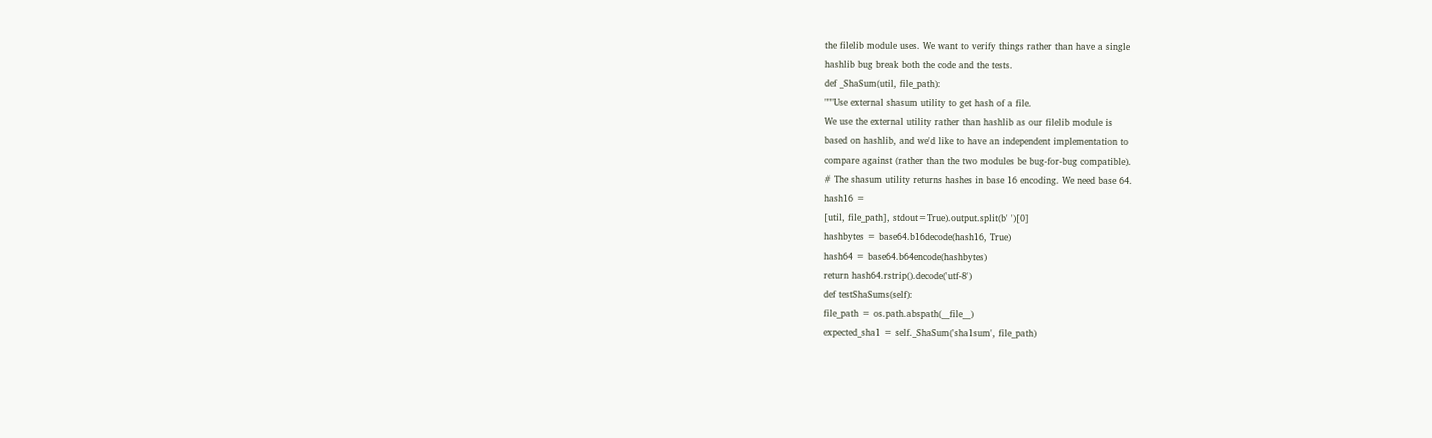the filelib module uses. We want to verify things rather than have a single
hashlib bug break both the code and the tests.
def _ShaSum(util, file_path):
"""Use external shasum utility to get hash of a file.
We use the external utility rather than hashlib as our filelib module is
based on hashlib, and we'd like to have an independent implementation to
compare against (rather than the two modules be bug-for-bug compatible).
# The shasum utility returns hashes in base 16 encoding. We need base 64.
hash16 =
[util, file_path], stdout=True).output.split(b' ')[0]
hashbytes = base64.b16decode(hash16, True)
hash64 = base64.b64encode(hashbytes)
return hash64.rstrip().decode('utf-8')
def testShaSums(self):
file_path = os.path.abspath(__file__)
expected_sha1 = self._ShaSum('sha1sum', file_path)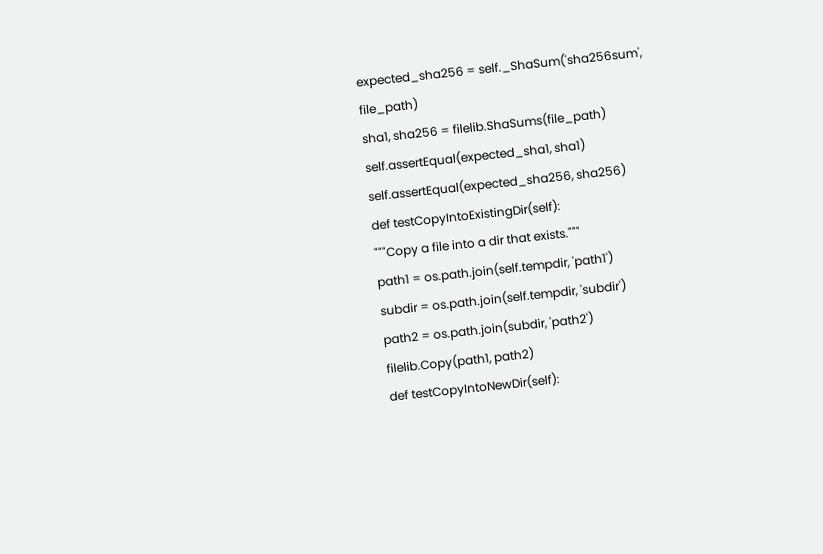expected_sha256 = self._ShaSum('sha256sum', file_path)
sha1, sha256 = filelib.ShaSums(file_path)
self.assertEqual(expected_sha1, sha1)
self.assertEqual(expected_sha256, sha256)
def testCopyIntoExistingDir(self):
"""Copy a file into a dir that exists."""
path1 = os.path.join(self.tempdir, 'path1')
subdir = os.path.join(self.tempdir, 'subdir')
path2 = os.path.join(subdir, 'path2')
filelib.Copy(path1, path2)
def testCopyIntoNewDir(self):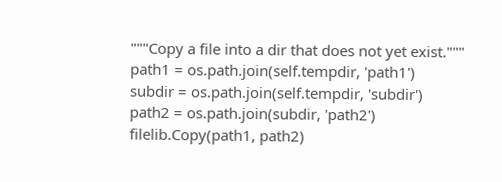"""Copy a file into a dir that does not yet exist."""
path1 = os.path.join(self.tempdir, 'path1')
subdir = os.path.join(self.tempdir, 'subdir')
path2 = os.path.join(subdir, 'path2')
filelib.Copy(path1, path2)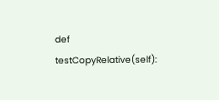def testCopyRelative(self):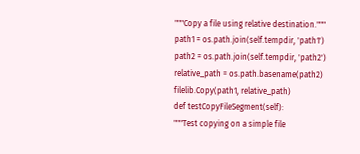"""Copy a file using relative destination."""
path1 = os.path.join(self.tempdir, 'path1')
path2 = os.path.join(self.tempdir, 'path2')
relative_path = os.path.basename(path2)
filelib.Copy(path1, relative_path)
def testCopyFileSegment(self):
"""Test copying on a simple file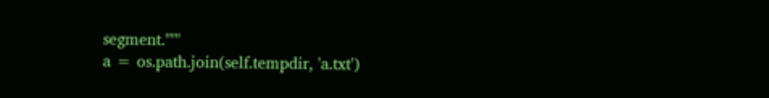segment."""
a = os.path.join(self.tempdir, 'a.txt')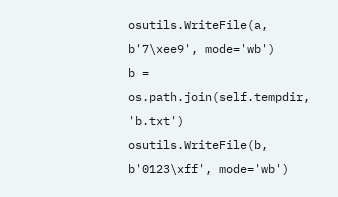osutils.WriteFile(a, b'7\xee9', mode='wb')
b = os.path.join(self.tempdir, 'b.txt')
osutils.WriteFile(b, b'0123\xff', mode='wb')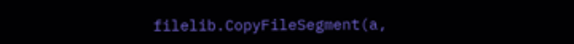filelib.CopyFileSegment(a,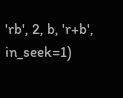'rb', 2, b, 'r+b', in_seek=1)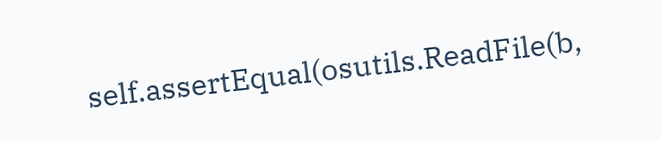self.assertEqual(osutils.ReadFile(b,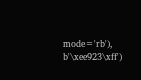mode='rb'), b'\xee923\xff')